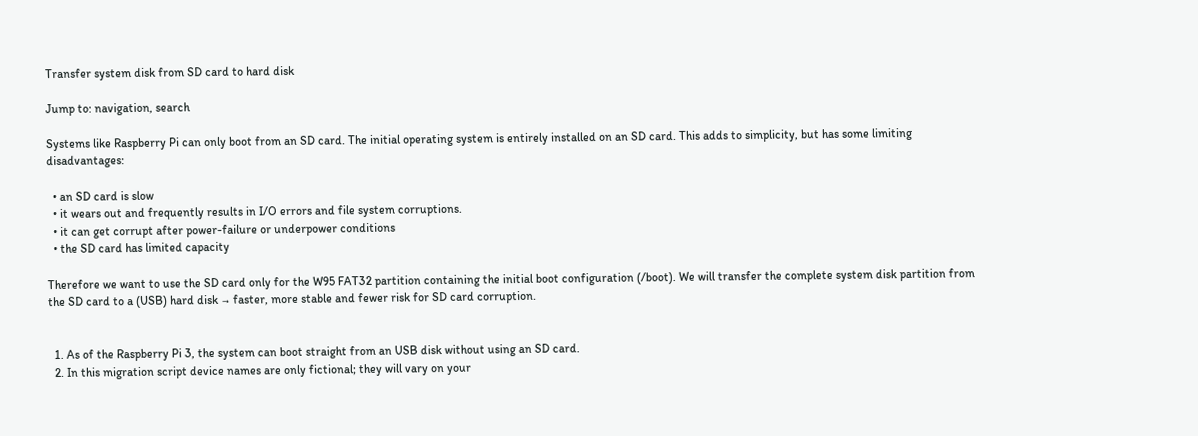Transfer system disk from SD card to hard disk

Jump to: navigation, search

Systems like Raspberry Pi can only boot from an SD card. The initial operating system is entirely installed on an SD card. This adds to simplicity, but has some limiting disadvantages:

  • an SD card is slow
  • it wears out and frequently results in I/O errors and file system corruptions.
  • it can get corrupt after power-failure or underpower conditions
  • the SD card has limited capacity

Therefore we want to use the SD card only for the W95 FAT32 partition containing the initial boot configuration (/boot). We will transfer the complete system disk partition from the SD card to a (USB) hard disk → faster, more stable and fewer risk for SD card corruption.


  1. As of the Raspberry Pi 3, the system can boot straight from an USB disk without using an SD card.
  2. In this migration script device names are only fictional; they will vary on your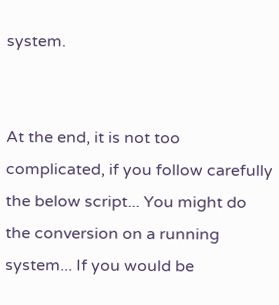system.


At the end, it is not too complicated, if you follow carefully the below script... You might do the conversion on a running system... If you would be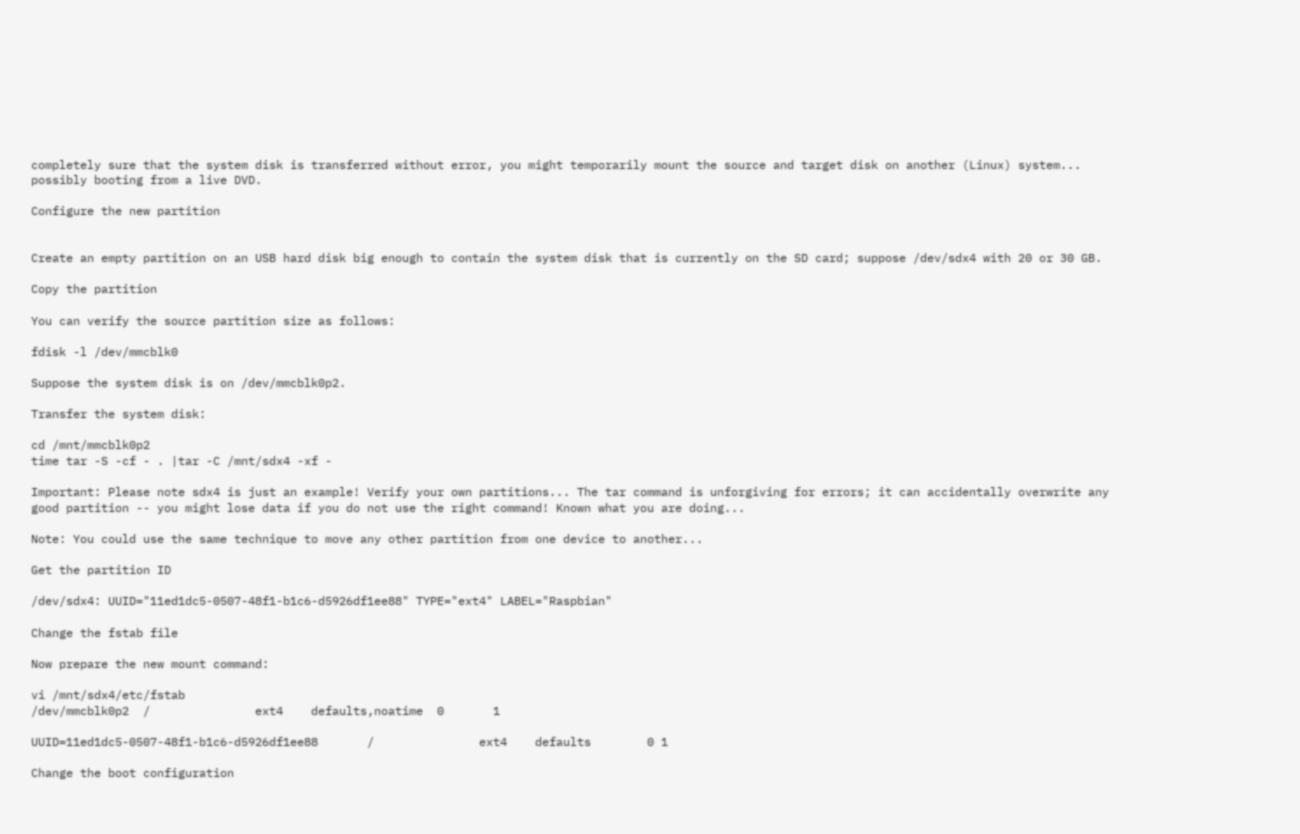completely sure that the system disk is transferred without error, you might temporarily mount the source and target disk on another (Linux) system... possibly booting from a live DVD.

Configure the new partition


Create an empty partition on an USB hard disk big enough to contain the system disk that is currently on the SD card; suppose /dev/sdx4 with 20 or 30 GB.

Copy the partition

You can verify the source partition size as follows:

fdisk -l /dev/mmcblk0

Suppose the system disk is on /dev/mmcblk0p2.

Transfer the system disk:

cd /mnt/mmcblk0p2
time tar -S -cf - . |tar -C /mnt/sdx4 -xf -

Important: Please note sdx4 is just an example! Verify your own partitions... The tar command is unforgiving for errors; it can accidentally overwrite any good partition -- you might lose data if you do not use the right command! Known what you are doing...

Note: You could use the same technique to move any other partition from one device to another...

Get the partition ID

/dev/sdx4: UUID="11ed1dc5-0507-48f1-b1c6-d5926df1ee88" TYPE="ext4" LABEL="Raspbian"

Change the fstab file

Now prepare the new mount command:

vi /mnt/sdx4/etc/fstab
/dev/mmcblk0p2  /               ext4    defaults,noatime  0       1

UUID=11ed1dc5-0507-48f1-b1c6-d5926df1ee88       /               ext4    defaults        0 1

Change the boot configuration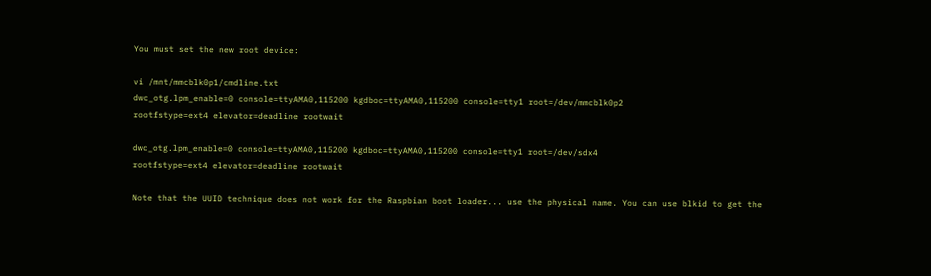You must set the new root device:

vi /mnt/mmcblk0p1/cmdline.txt
dwc_otg.lpm_enable=0 console=ttyAMA0,115200 kgdboc=ttyAMA0,115200 console=tty1 root=/dev/mmcblk0p2
rootfstype=ext4 elevator=deadline rootwait

dwc_otg.lpm_enable=0 console=ttyAMA0,115200 kgdboc=ttyAMA0,115200 console=tty1 root=/dev/sdx4
rootfstype=ext4 elevator=deadline rootwait

Note that the UUID technique does not work for the Raspbian boot loader... use the physical name. You can use blkid to get the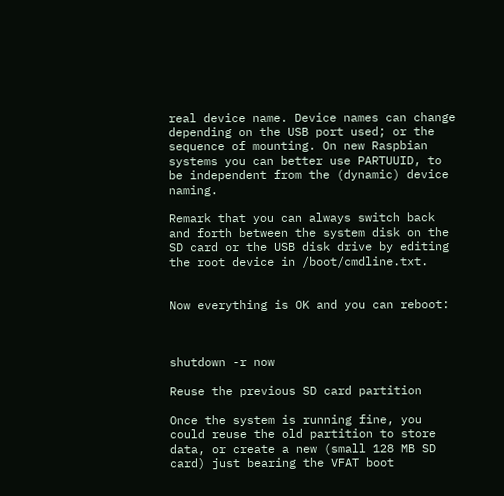real device name. Device names can change depending on the USB port used; or the sequence of mounting. On new Raspbian systems you can better use PARTUUID, to be independent from the (dynamic) device naming.

Remark that you can always switch back and forth between the system disk on the SD card or the USB disk drive by editing the root device in /boot/cmdline.txt.


Now everything is OK and you can reboot:



shutdown -r now

Reuse the previous SD card partition

Once the system is running fine, you could reuse the old partition to store data, or create a new (small 128 MB SD card) just bearing the VFAT boot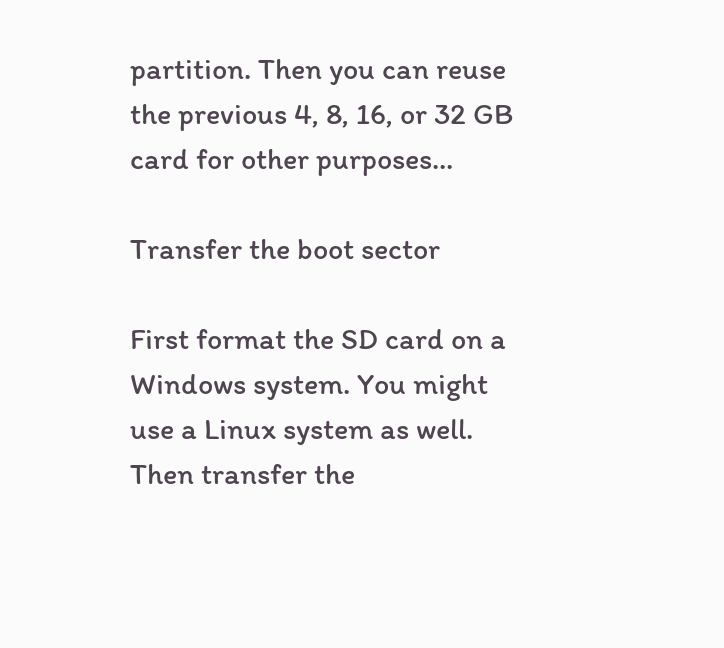partition. Then you can reuse the previous 4, 8, 16, or 32 GB card for other purposes...

Transfer the boot sector

First format the SD card on a Windows system. You might use a Linux system as well. Then transfer the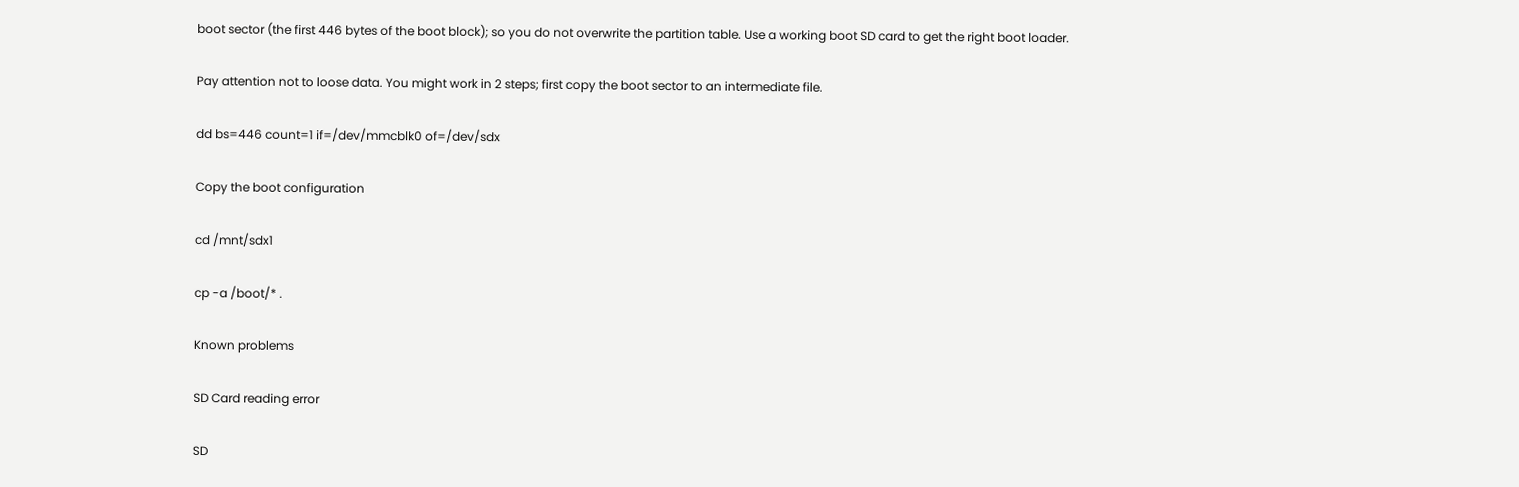boot sector (the first 446 bytes of the boot block); so you do not overwrite the partition table. Use a working boot SD card to get the right boot loader.

Pay attention not to loose data. You might work in 2 steps; first copy the boot sector to an intermediate file.

dd bs=446 count=1 if=/dev/mmcblk0 of=/dev/sdx

Copy the boot configuration

cd /mnt/sdx1

cp -a /boot/* .

Known problems

SD Card reading error

SD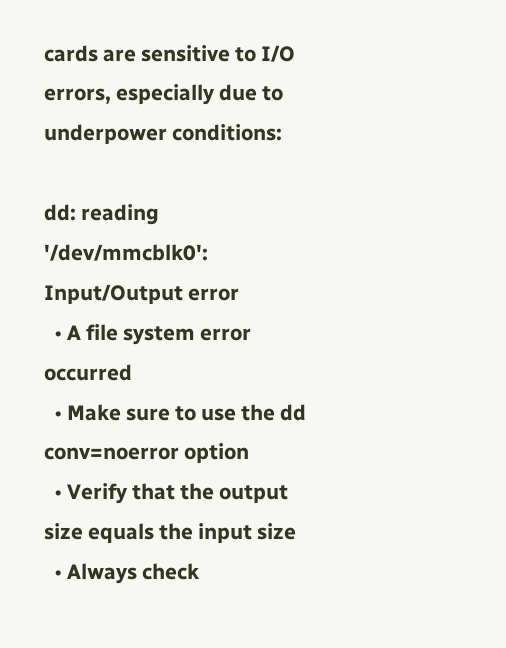cards are sensitive to I/O errors, especially due to underpower conditions:

dd: reading '/dev/mmcblk0': Input/Output error
  • A file system error occurred
  • Make sure to use the dd conv=noerror option
  • Verify that the output size equals the input size
  • Always check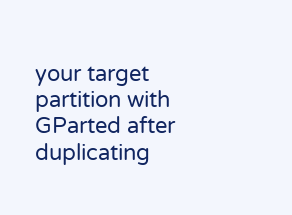your target partition with GParted after duplicating